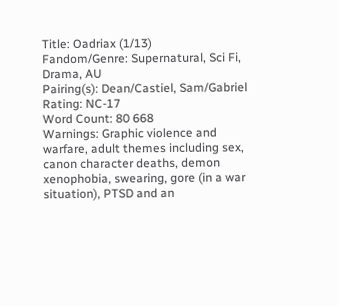Title: Oadriax (1/13)
Fandom/Genre: Supernatural, Sci Fi, Drama, AU
Pairing(s): Dean/Castiel, Sam/Gabriel
Rating: NC-17
Word Count: 80 668
Warnings: Graphic violence and warfare, adult themes including sex, canon character deaths, demon xenophobia, swearing, gore (in a war situation), PTSD and an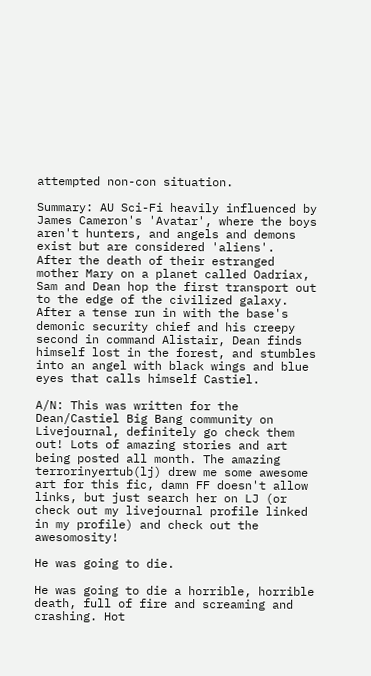attempted non-con situation.

Summary: AU Sci-Fi heavily influenced by James Cameron's 'Avatar', where the boys aren't hunters, and angels and demons exist but are considered 'aliens'.
After the death of their estranged mother Mary on a planet called Oadriax, Sam and Dean hop the first transport out to the edge of the civilized galaxy. After a tense run in with the base's demonic security chief and his creepy second in command Alistair, Dean finds himself lost in the forest, and stumbles into an angel with black wings and blue eyes that calls himself Castiel.

A/N: This was written for the Dean/Castiel Big Bang community on Livejournal, definitely go check them out! Lots of amazing stories and art being posted all month. The amazing terrorinyertub(lj) drew me some awesome art for this fic, damn FF doesn't allow links, but just search her on LJ (or check out my livejournal profile linked in my profile) and check out the awesomosity!

He was going to die.

He was going to die a horrible, horrible death, full of fire and screaming and crashing. Hot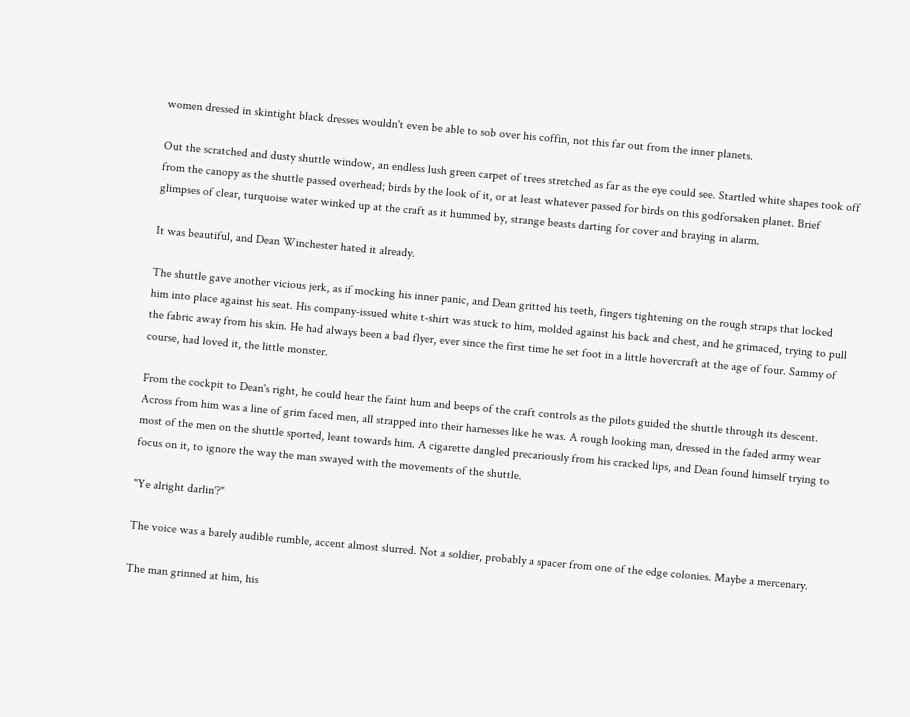women dressed in skintight black dresses wouldn't even be able to sob over his coffin, not this far out from the inner planets.

Out the scratched and dusty shuttle window, an endless lush green carpet of trees stretched as far as the eye could see. Startled white shapes took off from the canopy as the shuttle passed overhead; birds by the look of it, or at least whatever passed for birds on this godforsaken planet. Brief glimpses of clear, turquoise water winked up at the craft as it hummed by, strange beasts darting for cover and braying in alarm.

It was beautiful, and Dean Winchester hated it already.

The shuttle gave another vicious jerk, as if mocking his inner panic, and Dean gritted his teeth, fingers tightening on the rough straps that locked him into place against his seat. His company-issued white t-shirt was stuck to him, molded against his back and chest, and he grimaced, trying to pull the fabric away from his skin. He had always been a bad flyer, ever since the first time he set foot in a little hovercraft at the age of four. Sammy of course, had loved it, the little monster.

From the cockpit to Dean's right, he could hear the faint hum and beeps of the craft controls as the pilots guided the shuttle through its descent. Across from him was a line of grim faced men, all strapped into their harnesses like he was. A rough looking man, dressed in the faded army wear most of the men on the shuttle sported, leant towards him. A cigarette dangled precariously from his cracked lips, and Dean found himself trying to focus on it, to ignore the way the man swayed with the movements of the shuttle.

"Ye alright darlin'?"

The voice was a barely audible rumble, accent almost slurred. Not a soldier, probably a spacer from one of the edge colonies. Maybe a mercenary.

The man grinned at him, his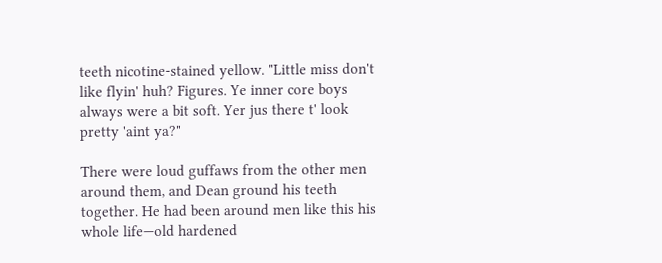teeth nicotine-stained yellow. "Little miss don't like flyin' huh? Figures. Ye inner core boys always were a bit soft. Yer jus there t' look pretty 'aint ya?"

There were loud guffaws from the other men around them, and Dean ground his teeth together. He had been around men like this his whole life—old hardened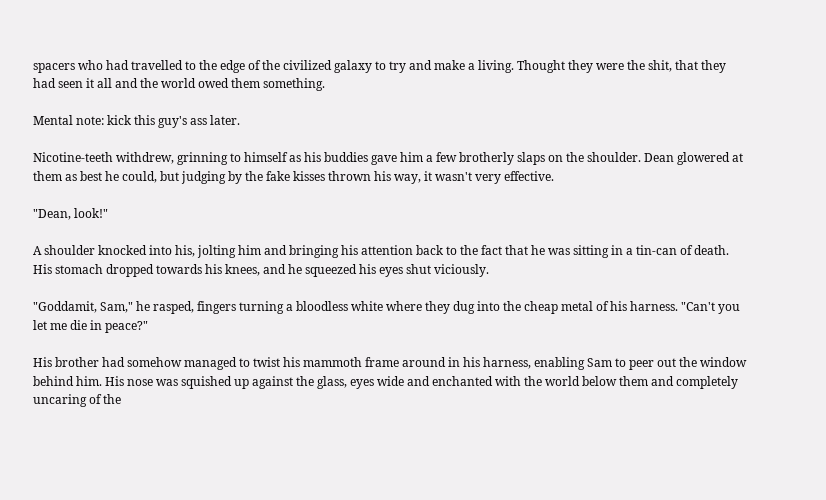spacers who had travelled to the edge of the civilized galaxy to try and make a living. Thought they were the shit, that they had seen it all and the world owed them something.

Mental note: kick this guy's ass later.

Nicotine-teeth withdrew, grinning to himself as his buddies gave him a few brotherly slaps on the shoulder. Dean glowered at them as best he could, but judging by the fake kisses thrown his way, it wasn't very effective.

"Dean, look!"

A shoulder knocked into his, jolting him and bringing his attention back to the fact that he was sitting in a tin-can of death. His stomach dropped towards his knees, and he squeezed his eyes shut viciously.

"Goddamit, Sam," he rasped, fingers turning a bloodless white where they dug into the cheap metal of his harness. "Can't you let me die in peace?"

His brother had somehow managed to twist his mammoth frame around in his harness, enabling Sam to peer out the window behind him. His nose was squished up against the glass, eyes wide and enchanted with the world below them and completely uncaring of the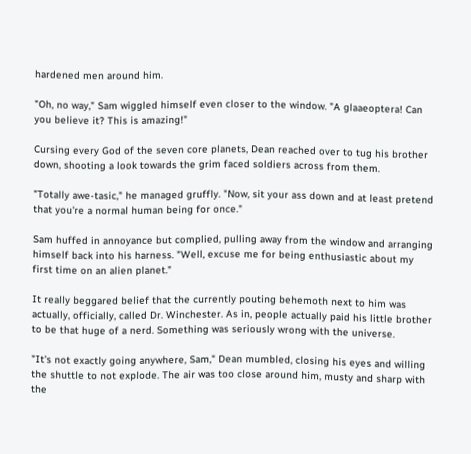hardened men around him.

"Oh, no way," Sam wiggled himself even closer to the window. "A glaaeoptera! Can you believe it? This is amazing!"

Cursing every God of the seven core planets, Dean reached over to tug his brother down, shooting a look towards the grim faced soldiers across from them.

"Totally awe-tasic," he managed gruffly. "Now, sit your ass down and at least pretend that you're a normal human being for once."

Sam huffed in annoyance but complied, pulling away from the window and arranging himself back into his harness. "Well, excuse me for being enthusiastic about my first time on an alien planet."

It really beggared belief that the currently pouting behemoth next to him was actually, officially, called Dr. Winchester. As in, people actually paid his little brother to be that huge of a nerd. Something was seriously wrong with the universe.

"It's not exactly going anywhere, Sam," Dean mumbled, closing his eyes and willing the shuttle to not explode. The air was too close around him, musty and sharp with the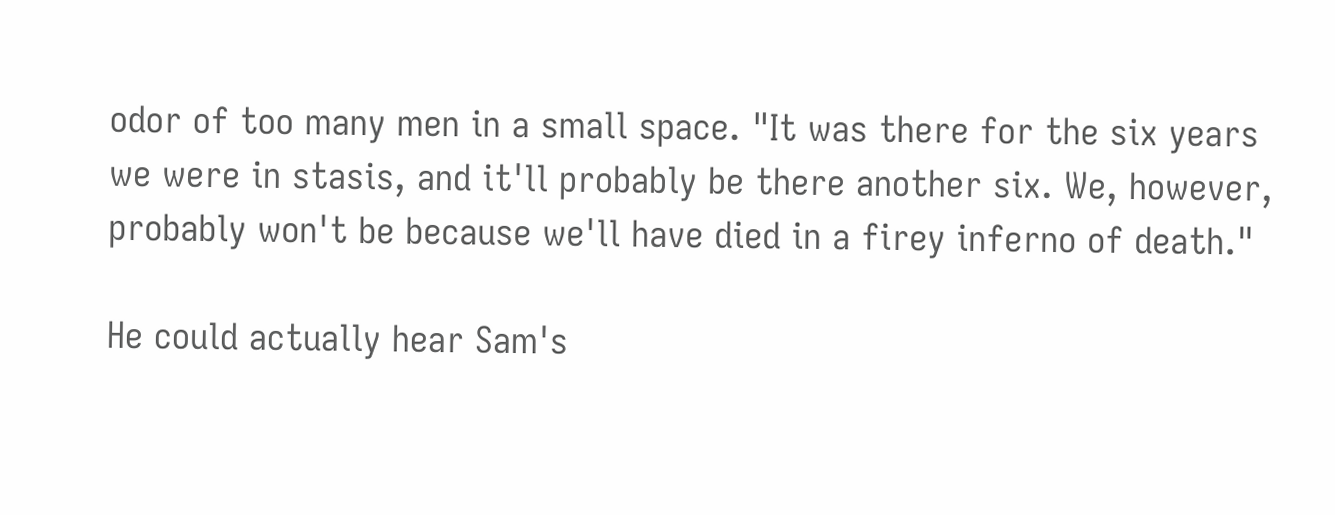odor of too many men in a small space. "It was there for the six years we were in stasis, and it'll probably be there another six. We, however, probably won't be because we'll have died in a firey inferno of death."

He could actually hear Sam's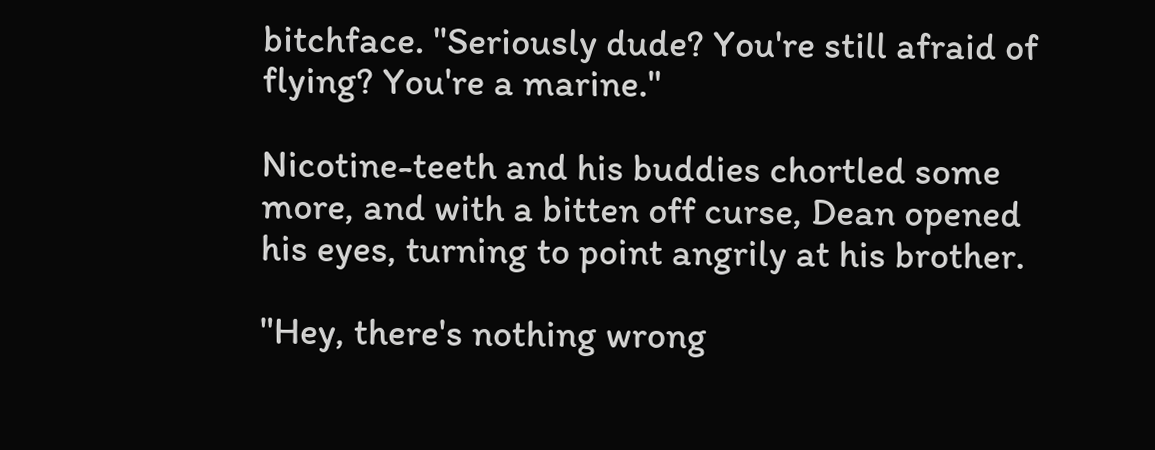bitchface. "Seriously dude? You're still afraid of flying? You're a marine."

Nicotine-teeth and his buddies chortled some more, and with a bitten off curse, Dean opened his eyes, turning to point angrily at his brother.

"Hey, there's nothing wrong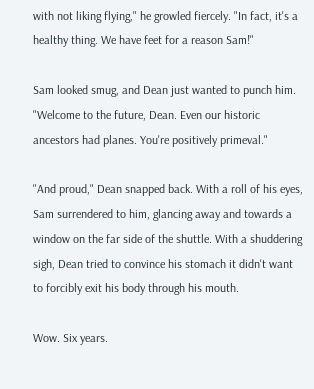with not liking flying," he growled fiercely. "In fact, it's a healthy thing. We have feet for a reason Sam!"

Sam looked smug, and Dean just wanted to punch him. "Welcome to the future, Dean. Even our historic ancestors had planes. You're positively primeval."

"And proud," Dean snapped back. With a roll of his eyes, Sam surrendered to him, glancing away and towards a window on the far side of the shuttle. With a shuddering sigh, Dean tried to convince his stomach it didn't want to forcibly exit his body through his mouth.

Wow. Six years.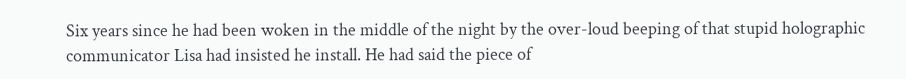Six years since he had been woken in the middle of the night by the over-loud beeping of that stupid holographic communicator Lisa had insisted he install. He had said the piece of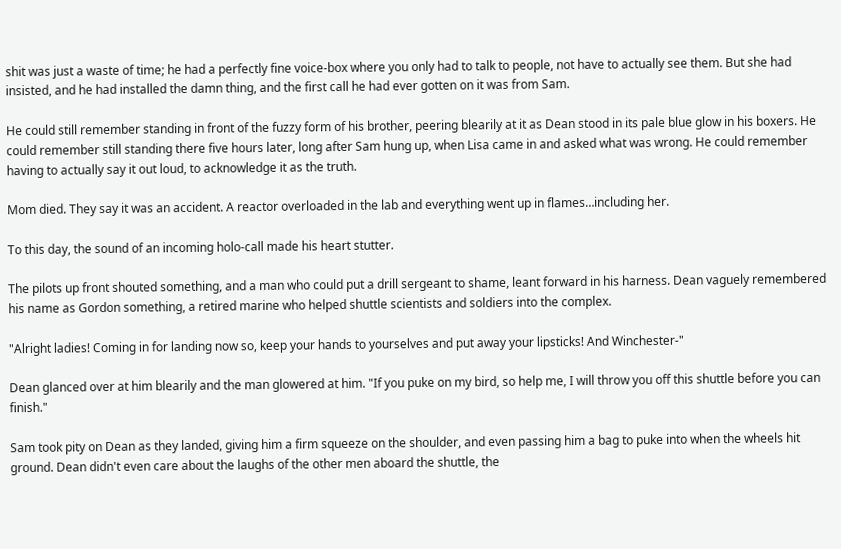shit was just a waste of time; he had a perfectly fine voice-box where you only had to talk to people, not have to actually see them. But she had insisted, and he had installed the damn thing, and the first call he had ever gotten on it was from Sam.

He could still remember standing in front of the fuzzy form of his brother, peering blearily at it as Dean stood in its pale blue glow in his boxers. He could remember still standing there five hours later, long after Sam hung up, when Lisa came in and asked what was wrong. He could remember having to actually say it out loud, to acknowledge it as the truth.

Mom died. They say it was an accident. A reactor overloaded in the lab and everything went up in flames…including her.

To this day, the sound of an incoming holo-call made his heart stutter.

The pilots up front shouted something, and a man who could put a drill sergeant to shame, leant forward in his harness. Dean vaguely remembered his name as Gordon something, a retired marine who helped shuttle scientists and soldiers into the complex.

"Alright ladies! Coming in for landing now so, keep your hands to yourselves and put away your lipsticks! And Winchester-"

Dean glanced over at him blearily and the man glowered at him. "If you puke on my bird, so help me, I will throw you off this shuttle before you can finish."

Sam took pity on Dean as they landed, giving him a firm squeeze on the shoulder, and even passing him a bag to puke into when the wheels hit ground. Dean didn't even care about the laughs of the other men aboard the shuttle, the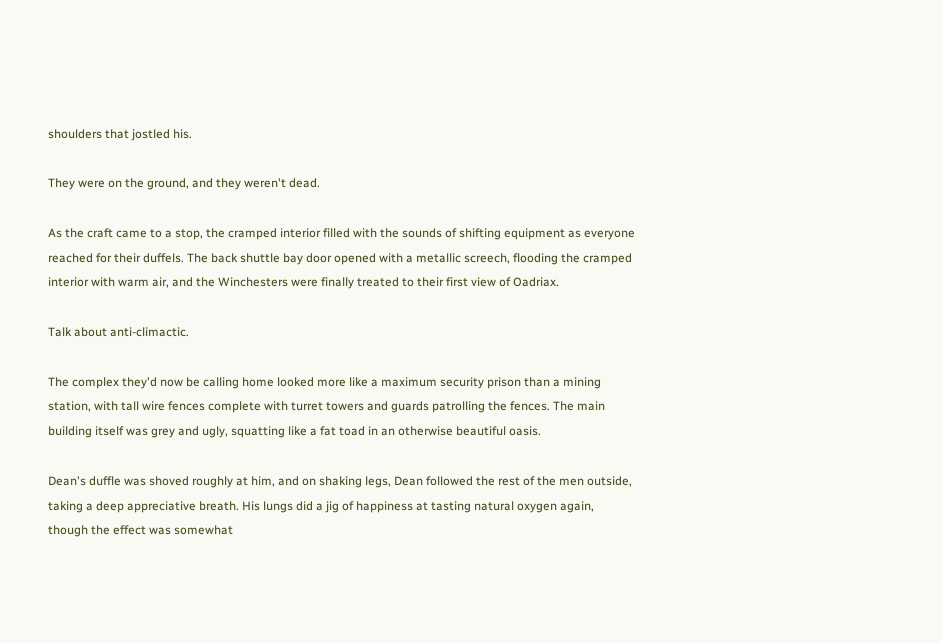shoulders that jostled his.

They were on the ground, and they weren't dead.

As the craft came to a stop, the cramped interior filled with the sounds of shifting equipment as everyone reached for their duffels. The back shuttle bay door opened with a metallic screech, flooding the cramped interior with warm air, and the Winchesters were finally treated to their first view of Oadriax.

Talk about anti-climactic.

The complex they'd now be calling home looked more like a maximum security prison than a mining station, with tall wire fences complete with turret towers and guards patrolling the fences. The main building itself was grey and ugly, squatting like a fat toad in an otherwise beautiful oasis.

Dean's duffle was shoved roughly at him, and on shaking legs, Dean followed the rest of the men outside, taking a deep appreciative breath. His lungs did a jig of happiness at tasting natural oxygen again, though the effect was somewhat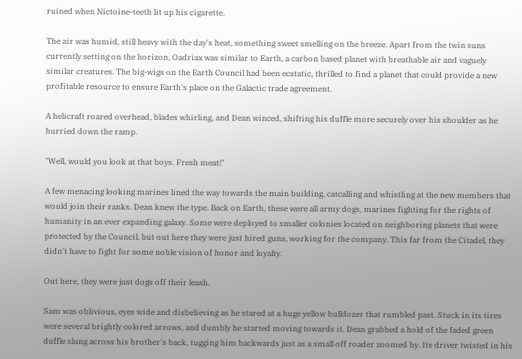ruined when Nictoine-teeth lit up his cigarette.

The air was humid, still heavy with the day's heat, something sweet smelling on the breeze. Apart from the twin suns currently setting on the horizon, Oadriax was similar to Earth, a carbon based planet with breathable air and vaguely similar creatures. The big-wigs on the Earth Council had been ecstatic, thrilled to find a planet that could provide a new profitable resource to ensure Earth's place on the Galactic trade agreement.

A helicraft roared overhead, blades whirling, and Dean winced, shifting his duffle more securely over his shoulder as he hurried down the ramp.

"Well, would you look at that boys. Fresh meat!"

A few menacing looking marines lined the way towards the main building, catcalling and whistling at the new members that would join their ranks. Dean knew the type. Back on Earth, these were all army dogs, marines fighting for the rights of humanity in an ever expanding galaxy. Some were deployed to smaller colonies located on neighboring planets that were protected by the Council, but out here they were just hired guns, working for the company. This far from the Citadel, they didn't have to fight for some noble vision of honor and loyalty.

Out here, they were just dogs off their leash.

Sam was oblivious, eyes wide and disbelieving as he stared at a huge yellow bulldozer that rumbled past. Stuck in its tires were several brightly colored arrows, and dumbly he started moving towards it. Dean grabbed a hold of the faded green duffle slung across his brother's back, tugging him backwards just as a small off roader zoomed by. Its driver twisted in his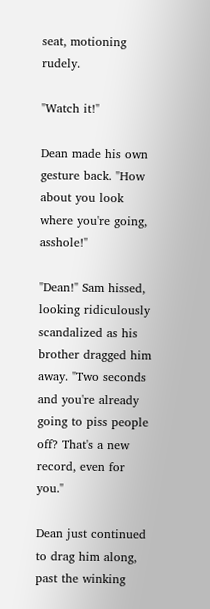seat, motioning rudely.

"Watch it!"

Dean made his own gesture back. "How about you look where you're going, asshole!"

"Dean!" Sam hissed, looking ridiculously scandalized as his brother dragged him away. "Two seconds and you're already going to piss people off? That's a new record, even for you."

Dean just continued to drag him along, past the winking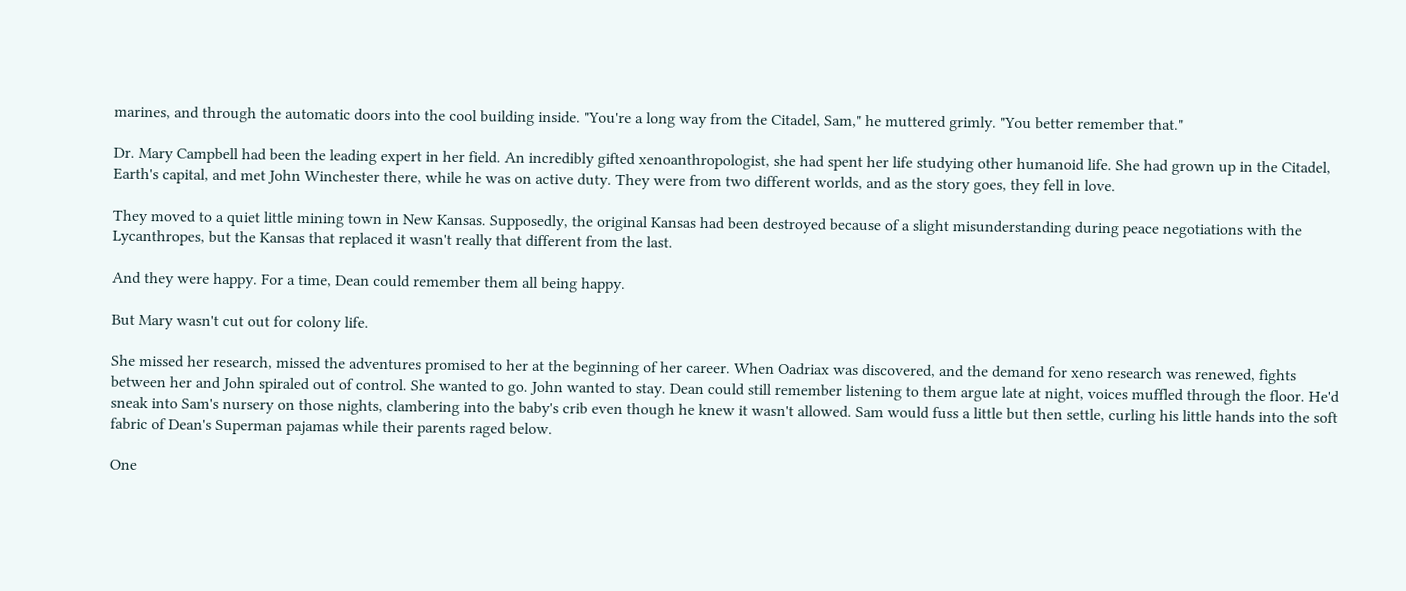marines, and through the automatic doors into the cool building inside. "You're a long way from the Citadel, Sam," he muttered grimly. "You better remember that."

Dr. Mary Campbell had been the leading expert in her field. An incredibly gifted xenoanthropologist, she had spent her life studying other humanoid life. She had grown up in the Citadel, Earth's capital, and met John Winchester there, while he was on active duty. They were from two different worlds, and as the story goes, they fell in love.

They moved to a quiet little mining town in New Kansas. Supposedly, the original Kansas had been destroyed because of a slight misunderstanding during peace negotiations with the Lycanthropes, but the Kansas that replaced it wasn't really that different from the last.

And they were happy. For a time, Dean could remember them all being happy.

But Mary wasn't cut out for colony life.

She missed her research, missed the adventures promised to her at the beginning of her career. When Oadriax was discovered, and the demand for xeno research was renewed, fights between her and John spiraled out of control. She wanted to go. John wanted to stay. Dean could still remember listening to them argue late at night, voices muffled through the floor. He'd sneak into Sam's nursery on those nights, clambering into the baby's crib even though he knew it wasn't allowed. Sam would fuss a little but then settle, curling his little hands into the soft fabric of Dean's Superman pajamas while their parents raged below.

One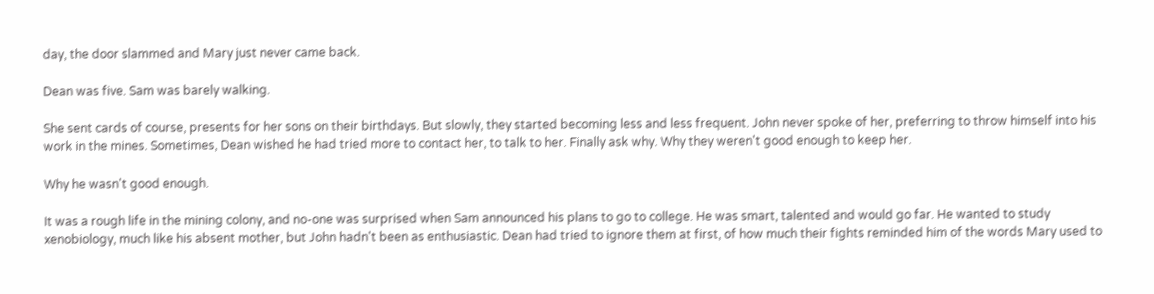day, the door slammed and Mary just never came back.

Dean was five. Sam was barely walking.

She sent cards of course, presents for her sons on their birthdays. But slowly, they started becoming less and less frequent. John never spoke of her, preferring to throw himself into his work in the mines. Sometimes, Dean wished he had tried more to contact her, to talk to her. Finally ask why. Why they weren't good enough to keep her.

Why he wasn't good enough.

It was a rough life in the mining colony, and no-one was surprised when Sam announced his plans to go to college. He was smart, talented and would go far. He wanted to study xenobiology, much like his absent mother, but John hadn't been as enthusiastic. Dean had tried to ignore them at first, of how much their fights reminded him of the words Mary used to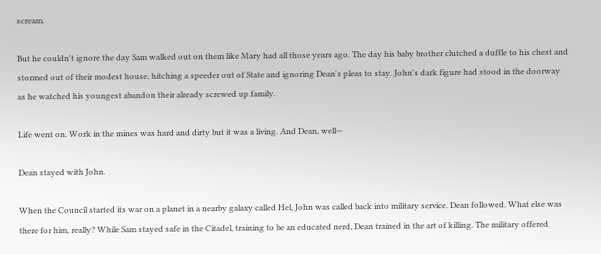scream.

But he couldn't ignore the day Sam walked out on them like Mary had all those years ago. The day his baby brother clutched a duffle to his chest and stormed out of their modest house, hitching a speeder out of State and ignoring Dean's pleas to stay. John's dark figure had stood in the doorway as he watched his youngest abandon their already screwed up family.

Life went on. Work in the mines was hard and dirty but it was a living. And Dean, well—

Dean stayed with John.

When the Council started its war on a planet in a nearby galaxy called Hel, John was called back into military service. Dean followed. What else was there for him, really? While Sam stayed safe in the Citadel, training to be an educated nerd, Dean trained in the art of killing. The military offered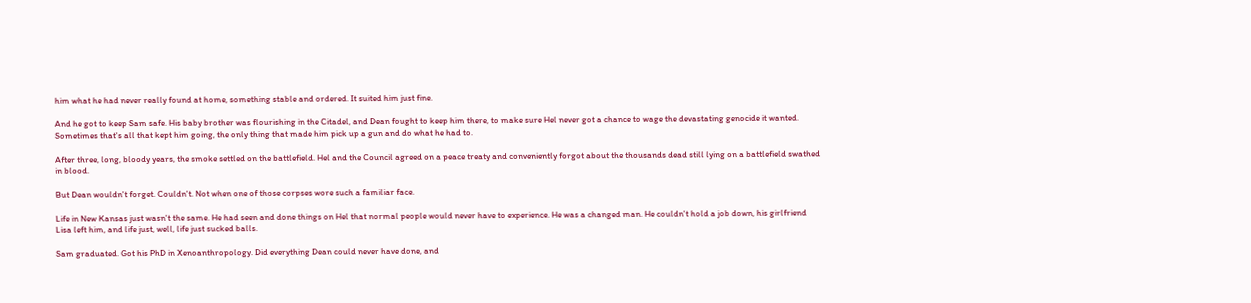him what he had never really found at home, something stable and ordered. It suited him just fine.

And he got to keep Sam safe. His baby brother was flourishing in the Citadel, and Dean fought to keep him there, to make sure Hel never got a chance to wage the devastating genocide it wanted. Sometimes that's all that kept him going, the only thing that made him pick up a gun and do what he had to.

After three, long, bloody years, the smoke settled on the battlefield. Hel and the Council agreed on a peace treaty and conveniently forgot about the thousands dead still lying on a battlefield swathed in blood.

But Dean wouldn't forget. Couldn't. Not when one of those corpses wore such a familiar face.

Life in New Kansas just wasn't the same. He had seen and done things on Hel that normal people would never have to experience. He was a changed man. He couldn't hold a job down, his girlfriend Lisa left him, and life just, well, life just sucked balls.

Sam graduated. Got his PhD in Xenoanthropology. Did everything Dean could never have done, and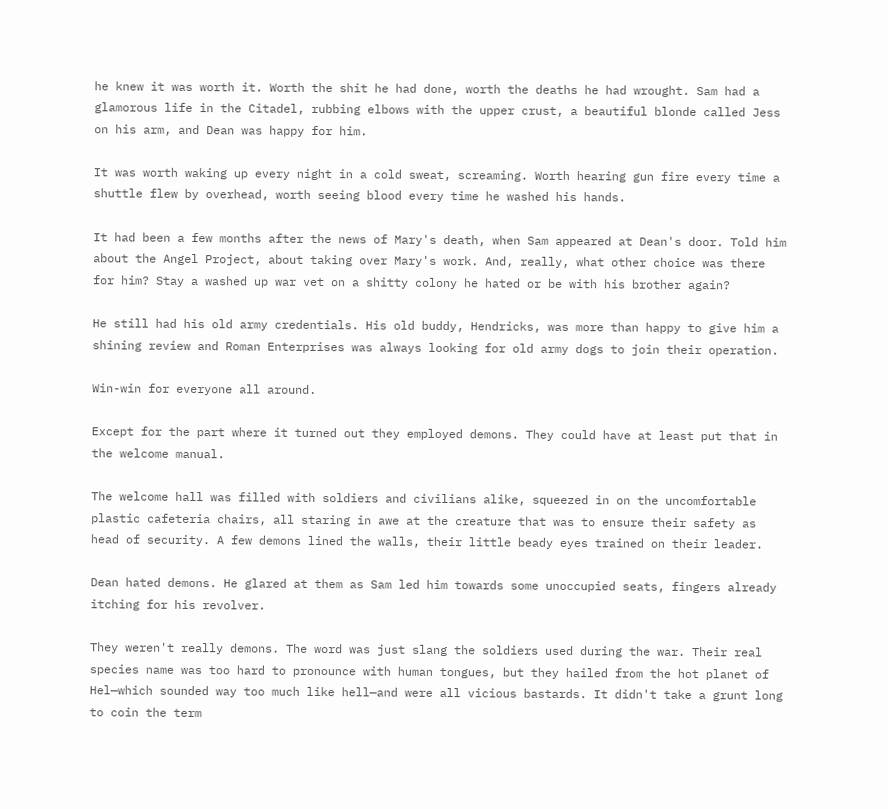he knew it was worth it. Worth the shit he had done, worth the deaths he had wrought. Sam had a glamorous life in the Citadel, rubbing elbows with the upper crust, a beautiful blonde called Jess on his arm, and Dean was happy for him.

It was worth waking up every night in a cold sweat, screaming. Worth hearing gun fire every time a shuttle flew by overhead, worth seeing blood every time he washed his hands.

It had been a few months after the news of Mary's death, when Sam appeared at Dean's door. Told him about the Angel Project, about taking over Mary's work. And, really, what other choice was there for him? Stay a washed up war vet on a shitty colony he hated or be with his brother again?

He still had his old army credentials. His old buddy, Hendricks, was more than happy to give him a shining review and Roman Enterprises was always looking for old army dogs to join their operation.

Win-win for everyone all around.

Except for the part where it turned out they employed demons. They could have at least put that in the welcome manual.

The welcome hall was filled with soldiers and civilians alike, squeezed in on the uncomfortable plastic cafeteria chairs, all staring in awe at the creature that was to ensure their safety as head of security. A few demons lined the walls, their little beady eyes trained on their leader.

Dean hated demons. He glared at them as Sam led him towards some unoccupied seats, fingers already itching for his revolver.

They weren't really demons. The word was just slang the soldiers used during the war. Their real species name was too hard to pronounce with human tongues, but they hailed from the hot planet of Hel—which sounded way too much like hell—and were all vicious bastards. It didn't take a grunt long to coin the term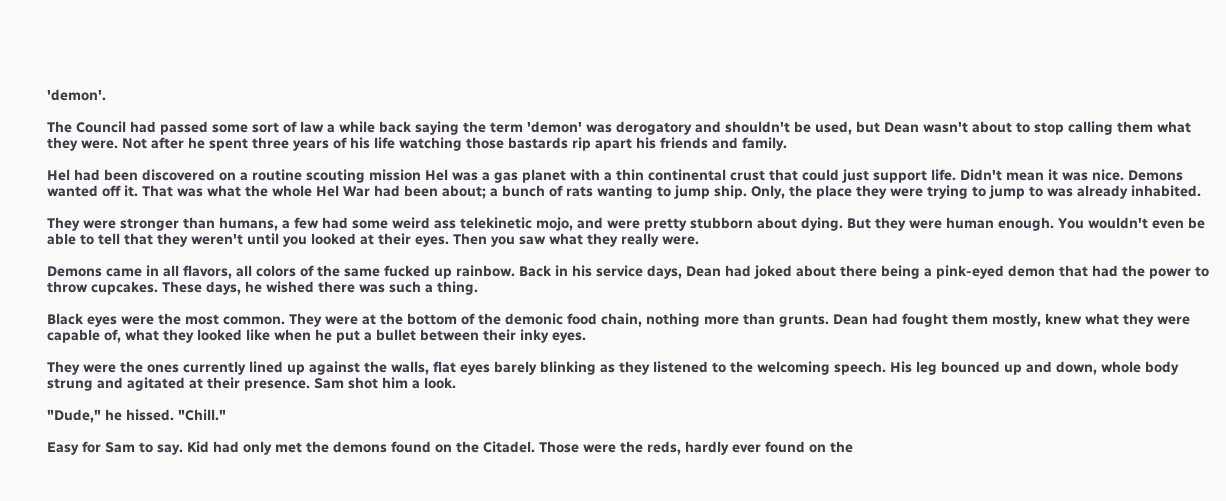'demon'.

The Council had passed some sort of law a while back saying the term 'demon' was derogatory and shouldn't be used, but Dean wasn't about to stop calling them what they were. Not after he spent three years of his life watching those bastards rip apart his friends and family.

Hel had been discovered on a routine scouting mission Hel was a gas planet with a thin continental crust that could just support life. Didn't mean it was nice. Demons wanted off it. That was what the whole Hel War had been about; a bunch of rats wanting to jump ship. Only, the place they were trying to jump to was already inhabited.

They were stronger than humans, a few had some weird ass telekinetic mojo, and were pretty stubborn about dying. But they were human enough. You wouldn't even be able to tell that they weren't until you looked at their eyes. Then you saw what they really were.

Demons came in all flavors, all colors of the same fucked up rainbow. Back in his service days, Dean had joked about there being a pink-eyed demon that had the power to throw cupcakes. These days, he wished there was such a thing.

Black eyes were the most common. They were at the bottom of the demonic food chain, nothing more than grunts. Dean had fought them mostly, knew what they were capable of, what they looked like when he put a bullet between their inky eyes.

They were the ones currently lined up against the walls, flat eyes barely blinking as they listened to the welcoming speech. His leg bounced up and down, whole body strung and agitated at their presence. Sam shot him a look.

"Dude," he hissed. "Chill."

Easy for Sam to say. Kid had only met the demons found on the Citadel. Those were the reds, hardly ever found on the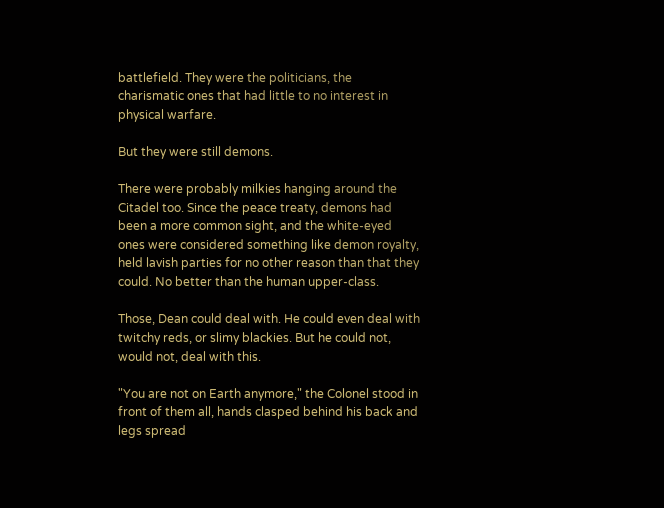battlefield. They were the politicians, the charismatic ones that had little to no interest in physical warfare.

But they were still demons.

There were probably milkies hanging around the Citadel too. Since the peace treaty, demons had been a more common sight, and the white-eyed ones were considered something like demon royalty, held lavish parties for no other reason than that they could. No better than the human upper-class.

Those, Dean could deal with. He could even deal with twitchy reds, or slimy blackies. But he could not, would not, deal with this.

"You are not on Earth anymore," the Colonel stood in front of them all, hands clasped behind his back and legs spread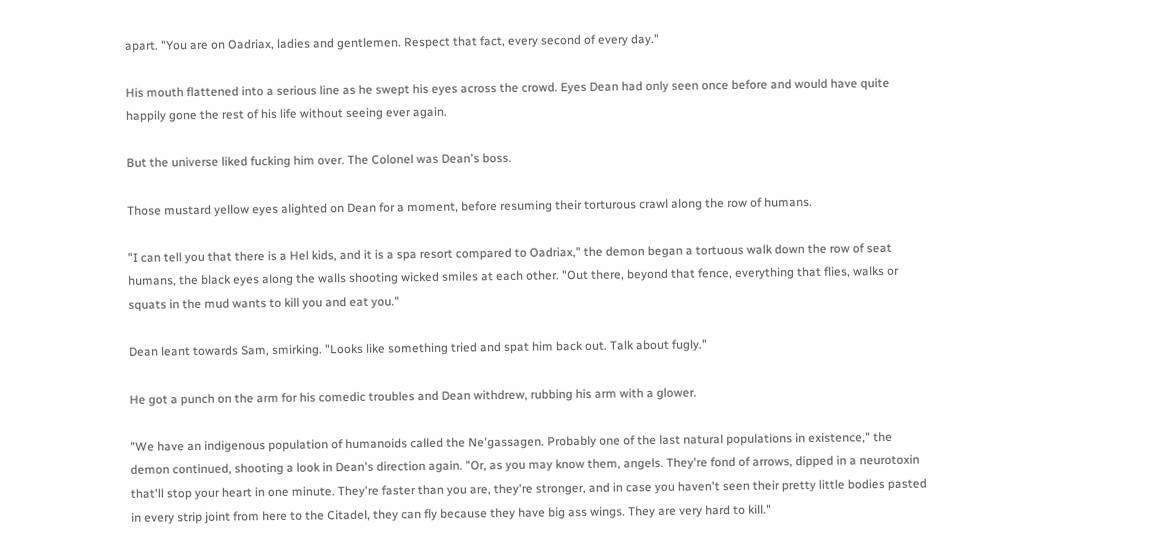apart. "You are on Oadriax, ladies and gentlemen. Respect that fact, every second of every day."

His mouth flattened into a serious line as he swept his eyes across the crowd. Eyes Dean had only seen once before and would have quite happily gone the rest of his life without seeing ever again.

But the universe liked fucking him over. The Colonel was Dean's boss.

Those mustard yellow eyes alighted on Dean for a moment, before resuming their torturous crawl along the row of humans.

"I can tell you that there is a Hel kids, and it is a spa resort compared to Oadriax," the demon began a tortuous walk down the row of seat humans, the black eyes along the walls shooting wicked smiles at each other. "Out there, beyond that fence, everything that flies, walks or squats in the mud wants to kill you and eat you."

Dean leant towards Sam, smirking. "Looks like something tried and spat him back out. Talk about fugly."

He got a punch on the arm for his comedic troubles and Dean withdrew, rubbing his arm with a glower.

"We have an indigenous population of humanoids called the Ne'gassagen. Probably one of the last natural populations in existence," the demon continued, shooting a look in Dean's direction again. "Or, as you may know them, angels. They're fond of arrows, dipped in a neurotoxin that'll stop your heart in one minute. They're faster than you are, they're stronger, and in case you haven't seen their pretty little bodies pasted in every strip joint from here to the Citadel, they can fly because they have big ass wings. They are very hard to kill."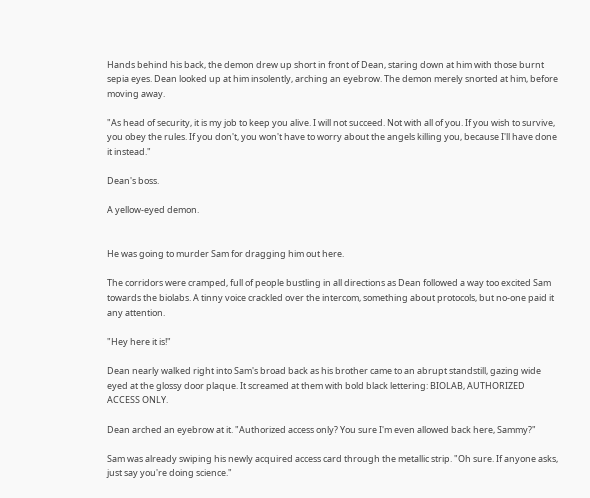Hands behind his back, the demon drew up short in front of Dean, staring down at him with those burnt sepia eyes. Dean looked up at him insolently, arching an eyebrow. The demon merely snorted at him, before moving away.

"As head of security, it is my job to keep you alive. I will not succeed. Not with all of you. If you wish to survive, you obey the rules. If you don't, you won't have to worry about the angels killing you, because I'll have done it instead."

Dean's boss.

A yellow-eyed demon.


He was going to murder Sam for dragging him out here.

The corridors were cramped, full of people bustling in all directions as Dean followed a way too excited Sam towards the biolabs. A tinny voice crackled over the intercom, something about protocols, but no-one paid it any attention.

"Hey here it is!"

Dean nearly walked right into Sam's broad back as his brother came to an abrupt standstill, gazing wide eyed at the glossy door plaque. It screamed at them with bold black lettering: BIOLAB, AUTHORIZED ACCESS ONLY.

Dean arched an eyebrow at it. "Authorized access only? You sure I'm even allowed back here, Sammy?"

Sam was already swiping his newly acquired access card through the metallic strip. "Oh sure. If anyone asks, just say you're doing science."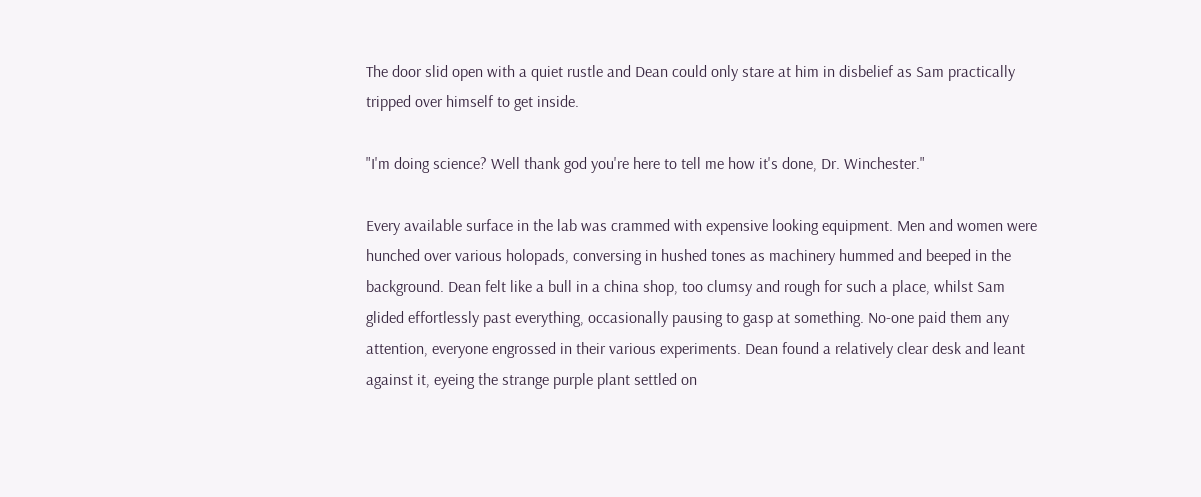The door slid open with a quiet rustle and Dean could only stare at him in disbelief as Sam practically tripped over himself to get inside.

"I'm doing science? Well thank god you're here to tell me how it's done, Dr. Winchester."

Every available surface in the lab was crammed with expensive looking equipment. Men and women were hunched over various holopads, conversing in hushed tones as machinery hummed and beeped in the background. Dean felt like a bull in a china shop, too clumsy and rough for such a place, whilst Sam glided effortlessly past everything, occasionally pausing to gasp at something. No-one paid them any attention, everyone engrossed in their various experiments. Dean found a relatively clear desk and leant against it, eyeing the strange purple plant settled on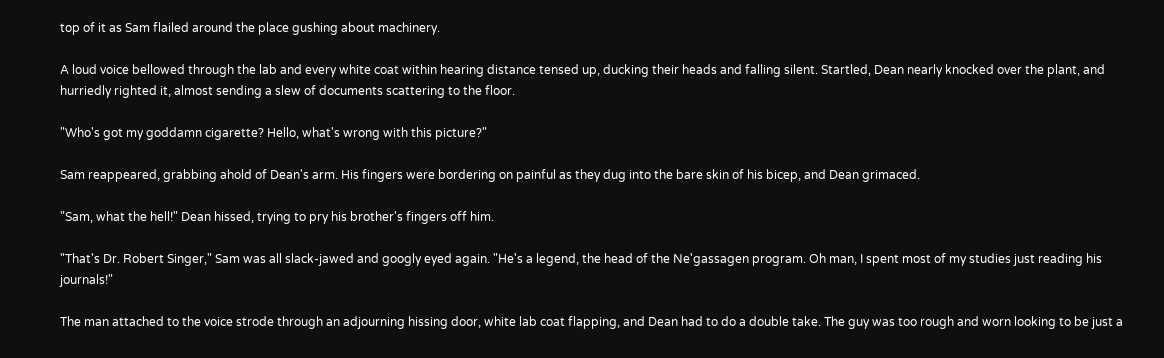top of it as Sam flailed around the place gushing about machinery.

A loud voice bellowed through the lab and every white coat within hearing distance tensed up, ducking their heads and falling silent. Startled, Dean nearly knocked over the plant, and hurriedly righted it, almost sending a slew of documents scattering to the floor.

"Who's got my goddamn cigarette? Hello, what's wrong with this picture?"

Sam reappeared, grabbing ahold of Dean's arm. His fingers were bordering on painful as they dug into the bare skin of his bicep, and Dean grimaced.

"Sam, what the hell!" Dean hissed, trying to pry his brother's fingers off him.

"That's Dr. Robert Singer," Sam was all slack-jawed and googly eyed again. "He's a legend, the head of the Ne'gassagen program. Oh man, I spent most of my studies just reading his journals!"

The man attached to the voice strode through an adjourning hissing door, white lab coat flapping, and Dean had to do a double take. The guy was too rough and worn looking to be just a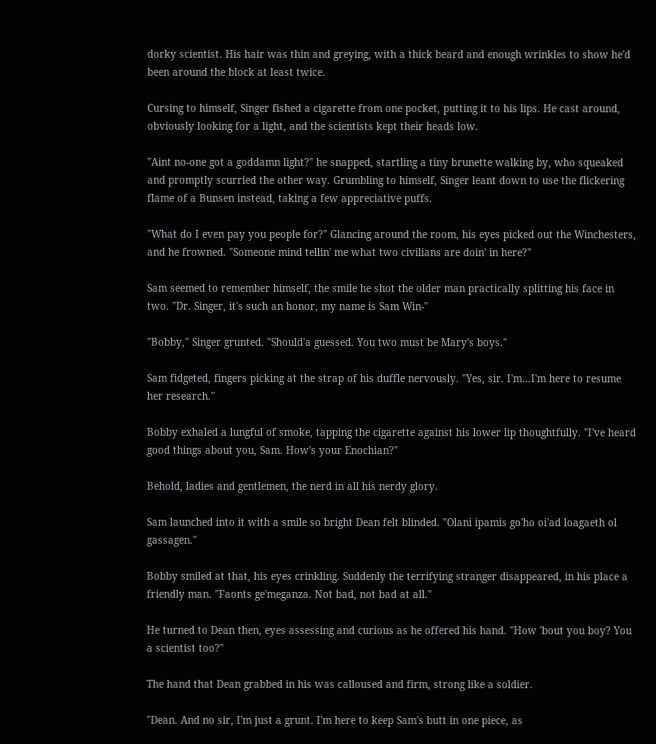dorky scientist. His hair was thin and greying, with a thick beard and enough wrinkles to show he'd been around the block at least twice.

Cursing to himself, Singer fished a cigarette from one pocket, putting it to his lips. He cast around, obviously looking for a light, and the scientists kept their heads low.

"Aint no-one got a goddamn light?" he snapped, startling a tiny brunette walking by, who squeaked and promptly scurried the other way. Grumbling to himself, Singer leant down to use the flickering flame of a Bunsen instead, taking a few appreciative puffs.

"What do I even pay you people for?" Glancing around the room, his eyes picked out the Winchesters, and he frowned. "Someone mind tellin' me what two civilians are doin' in here?"

Sam seemed to remember himself, the smile he shot the older man practically splitting his face in two. "Dr. Singer, it's such an honor, my name is Sam Win-"

"Bobby," Singer grunted. "Should'a guessed. You two must be Mary's boys."

Sam fidgeted, fingers picking at the strap of his duffle nervously. "Yes, sir. I'm…I'm here to resume her research."

Bobby exhaled a lungful of smoke, tapping the cigarette against his lower lip thoughtfully. "I've heard good things about you, Sam. How's your Enochian?"

Behold, ladies and gentlemen, the nerd in all his nerdy glory.

Sam launched into it with a smile so bright Dean felt blinded. "Olani ipamis go'ho oi'ad loagaeth ol gassagen."

Bobby smiled at that, his eyes crinkling. Suddenly the terrifying stranger disappeared, in his place a friendly man. "Faonts ge'meganza. Not bad, not bad at all."

He turned to Dean then, eyes assessing and curious as he offered his hand. "How 'bout you boy? You a scientist too?"

The hand that Dean grabbed in his was calloused and firm, strong like a soldier.

"Dean. And no sir, I'm just a grunt. I'm here to keep Sam's butt in one piece, as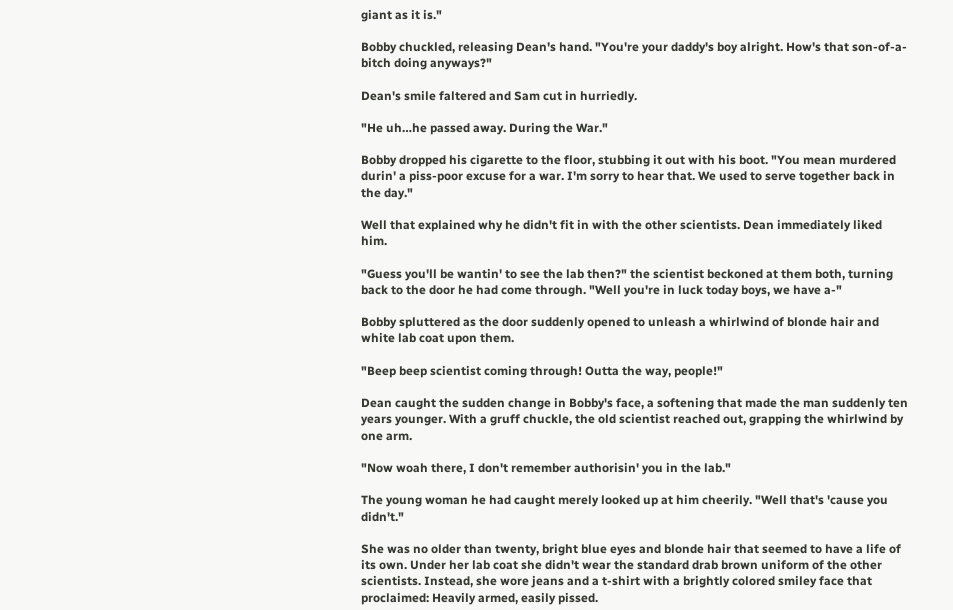giant as it is."

Bobby chuckled, releasing Dean's hand. "You're your daddy's boy alright. How's that son-of-a-bitch doing anyways?"

Dean's smile faltered and Sam cut in hurriedly.

"He uh…he passed away. During the War."

Bobby dropped his cigarette to the floor, stubbing it out with his boot. "You mean murdered durin' a piss-poor excuse for a war. I'm sorry to hear that. We used to serve together back in the day."

Well that explained why he didn't fit in with the other scientists. Dean immediately liked him.

"Guess you'll be wantin' to see the lab then?" the scientist beckoned at them both, turning back to the door he had come through. "Well you're in luck today boys, we have a-"

Bobby spluttered as the door suddenly opened to unleash a whirlwind of blonde hair and white lab coat upon them.

"Beep beep scientist coming through! Outta the way, people!"

Dean caught the sudden change in Bobby's face, a softening that made the man suddenly ten years younger. With a gruff chuckle, the old scientist reached out, grapping the whirlwind by one arm.

"Now woah there, I don't remember authorisin' you in the lab."

The young woman he had caught merely looked up at him cheerily. "Well that's 'cause you didn't."

She was no older than twenty, bright blue eyes and blonde hair that seemed to have a life of its own. Under her lab coat she didn't wear the standard drab brown uniform of the other scientists. Instead, she wore jeans and a t-shirt with a brightly colored smiley face that proclaimed: Heavily armed, easily pissed.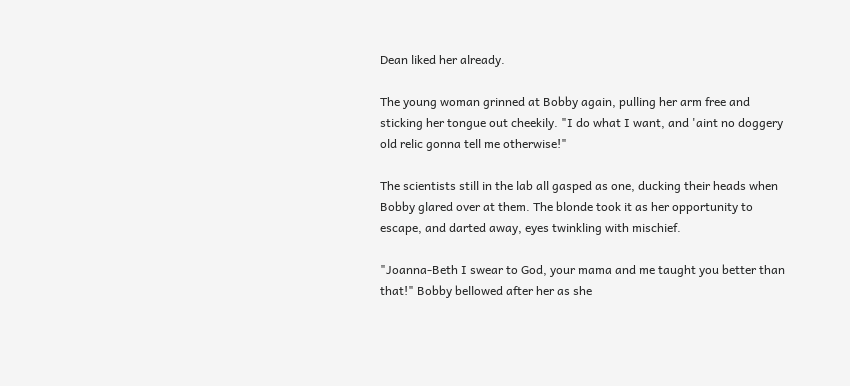Dean liked her already.

The young woman grinned at Bobby again, pulling her arm free and sticking her tongue out cheekily. "I do what I want, and 'aint no doggery old relic gonna tell me otherwise!"

The scientists still in the lab all gasped as one, ducking their heads when Bobby glared over at them. The blonde took it as her opportunity to escape, and darted away, eyes twinkling with mischief.

"Joanna-Beth I swear to God, your mama and me taught you better than that!" Bobby bellowed after her as she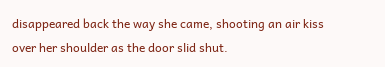disappeared back the way she came, shooting an air kiss over her shoulder as the door slid shut.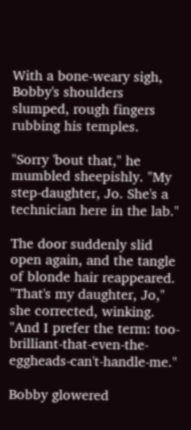With a bone-weary sigh, Bobby's shoulders slumped, rough fingers rubbing his temples.

"Sorry 'bout that," he mumbled sheepishly. "My step-daughter, Jo. She's a technician here in the lab."

The door suddenly slid open again, and the tangle of blonde hair reappeared. "That's my daughter, Jo," she corrected, winking. "And I prefer the term: too-brilliant-that-even-the-eggheads-can't-handle-me."

Bobby glowered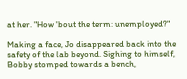at her. "How 'bout the term: unemployed?"

Making a face, Jo disappeared back into the safety of the lab beyond. Sighing to himself, Bobby stomped towards a bench,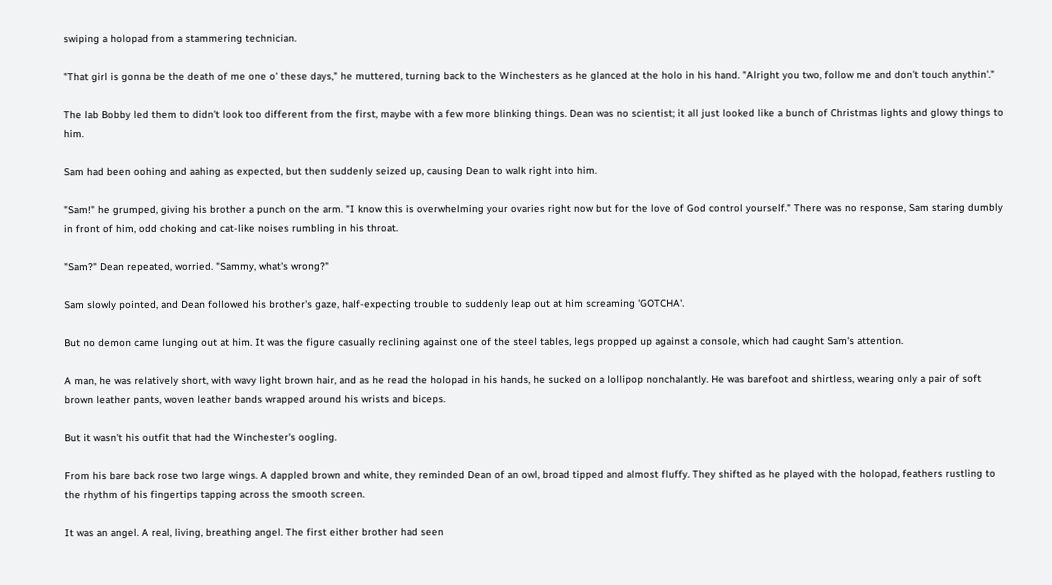swiping a holopad from a stammering technician.

"That girl is gonna be the death of me one o' these days," he muttered, turning back to the Winchesters as he glanced at the holo in his hand. "Alright you two, follow me and don't touch anythin'."

The lab Bobby led them to didn't look too different from the first, maybe with a few more blinking things. Dean was no scientist; it all just looked like a bunch of Christmas lights and glowy things to him.

Sam had been oohing and aahing as expected, but then suddenly seized up, causing Dean to walk right into him.

"Sam!" he grumped, giving his brother a punch on the arm. "I know this is overwhelming your ovaries right now but for the love of God control yourself." There was no response, Sam staring dumbly in front of him, odd choking and cat-like noises rumbling in his throat.

"Sam?" Dean repeated, worried. "Sammy, what's wrong?"

Sam slowly pointed, and Dean followed his brother's gaze, half-expecting trouble to suddenly leap out at him screaming 'GOTCHA'.

But no demon came lunging out at him. It was the figure casually reclining against one of the steel tables, legs propped up against a console, which had caught Sam's attention.

A man, he was relatively short, with wavy light brown hair, and as he read the holopad in his hands, he sucked on a lollipop nonchalantly. He was barefoot and shirtless, wearing only a pair of soft brown leather pants, woven leather bands wrapped around his wrists and biceps.

But it wasn't his outfit that had the Winchester's oogling.

From his bare back rose two large wings. A dappled brown and white, they reminded Dean of an owl, broad tipped and almost fluffy. They shifted as he played with the holopad, feathers rustling to the rhythm of his fingertips tapping across the smooth screen.

It was an angel. A real, living, breathing angel. The first either brother had seen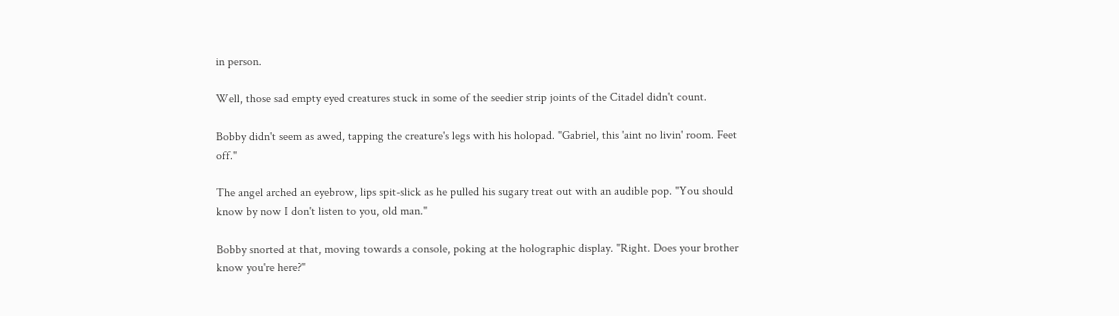in person.

Well, those sad empty eyed creatures stuck in some of the seedier strip joints of the Citadel didn't count.

Bobby didn't seem as awed, tapping the creature's legs with his holopad. "Gabriel, this 'aint no livin' room. Feet off."

The angel arched an eyebrow, lips spit-slick as he pulled his sugary treat out with an audible pop. "You should know by now I don't listen to you, old man."

Bobby snorted at that, moving towards a console, poking at the holographic display. "Right. Does your brother know you're here?"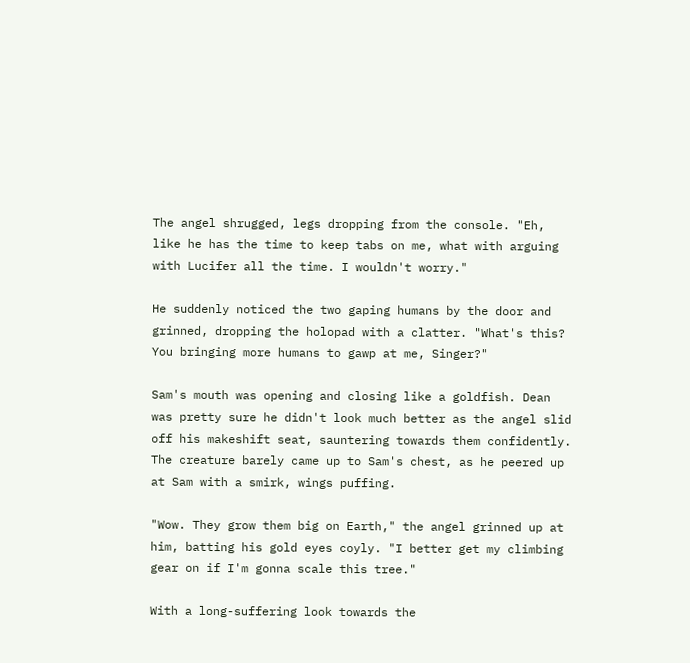The angel shrugged, legs dropping from the console. "Eh, like he has the time to keep tabs on me, what with arguing with Lucifer all the time. I wouldn't worry."

He suddenly noticed the two gaping humans by the door and grinned, dropping the holopad with a clatter. "What's this? You bringing more humans to gawp at me, Singer?"

Sam's mouth was opening and closing like a goldfish. Dean was pretty sure he didn't look much better as the angel slid off his makeshift seat, sauntering towards them confidently. The creature barely came up to Sam's chest, as he peered up at Sam with a smirk, wings puffing.

"Wow. They grow them big on Earth," the angel grinned up at him, batting his gold eyes coyly. "I better get my climbing gear on if I'm gonna scale this tree."

With a long-suffering look towards the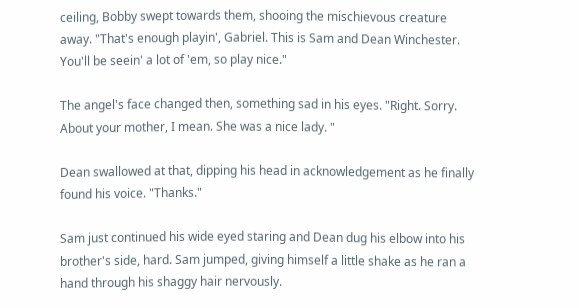ceiling, Bobby swept towards them, shooing the mischievous creature away. "That's enough playin', Gabriel. This is Sam and Dean Winchester. You'll be seein' a lot of 'em, so play nice."

The angel's face changed then, something sad in his eyes. "Right. Sorry. About your mother, I mean. She was a nice lady. "

Dean swallowed at that, dipping his head in acknowledgement as he finally found his voice. "Thanks."

Sam just continued his wide eyed staring and Dean dug his elbow into his brother's side, hard. Sam jumped, giving himself a little shake as he ran a hand through his shaggy hair nervously.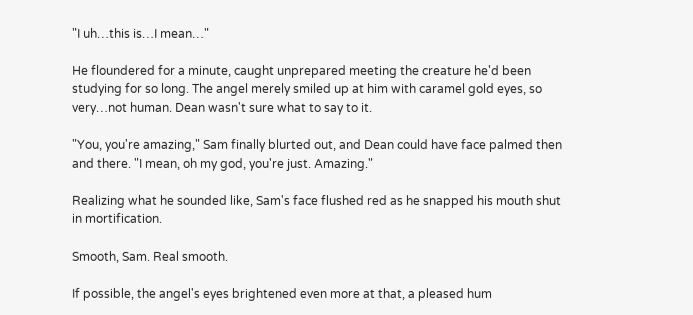"I uh…this is…I mean…"

He floundered for a minute, caught unprepared meeting the creature he'd been studying for so long. The angel merely smiled up at him with caramel gold eyes, so very…not human. Dean wasn't sure what to say to it.

"You, you're amazing," Sam finally blurted out, and Dean could have face palmed then and there. "I mean, oh my god, you're just. Amazing."

Realizing what he sounded like, Sam's face flushed red as he snapped his mouth shut in mortification.

Smooth, Sam. Real smooth.

If possible, the angel's eyes brightened even more at that, a pleased hum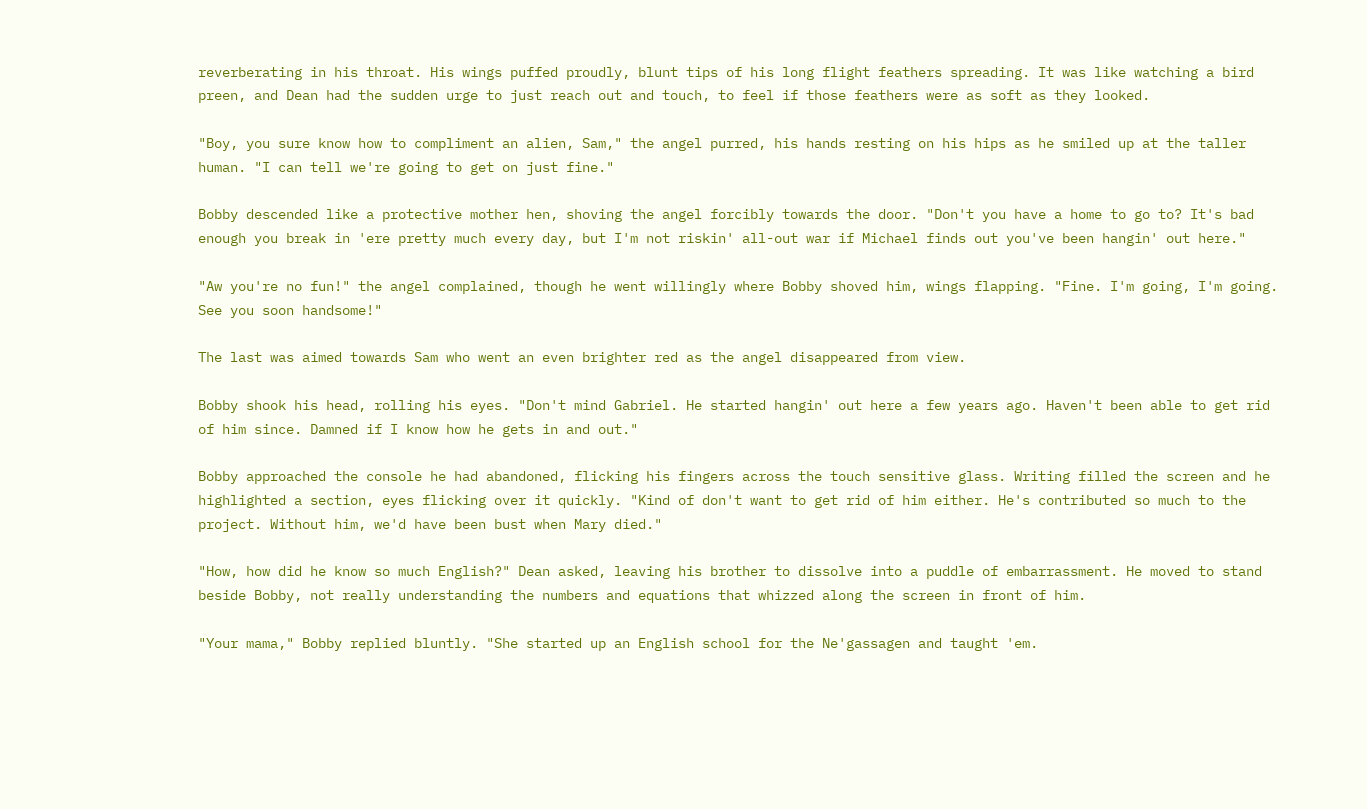reverberating in his throat. His wings puffed proudly, blunt tips of his long flight feathers spreading. It was like watching a bird preen, and Dean had the sudden urge to just reach out and touch, to feel if those feathers were as soft as they looked.

"Boy, you sure know how to compliment an alien, Sam," the angel purred, his hands resting on his hips as he smiled up at the taller human. "I can tell we're going to get on just fine."

Bobby descended like a protective mother hen, shoving the angel forcibly towards the door. "Don't you have a home to go to? It's bad enough you break in 'ere pretty much every day, but I'm not riskin' all-out war if Michael finds out you've been hangin' out here."

"Aw you're no fun!" the angel complained, though he went willingly where Bobby shoved him, wings flapping. "Fine. I'm going, I'm going. See you soon handsome!"

The last was aimed towards Sam who went an even brighter red as the angel disappeared from view.

Bobby shook his head, rolling his eyes. "Don't mind Gabriel. He started hangin' out here a few years ago. Haven't been able to get rid of him since. Damned if I know how he gets in and out."

Bobby approached the console he had abandoned, flicking his fingers across the touch sensitive glass. Writing filled the screen and he highlighted a section, eyes flicking over it quickly. "Kind of don't want to get rid of him either. He's contributed so much to the project. Without him, we'd have been bust when Mary died."

"How, how did he know so much English?" Dean asked, leaving his brother to dissolve into a puddle of embarrassment. He moved to stand beside Bobby, not really understanding the numbers and equations that whizzed along the screen in front of him.

"Your mama," Bobby replied bluntly. "She started up an English school for the Ne'gassagen and taught 'em.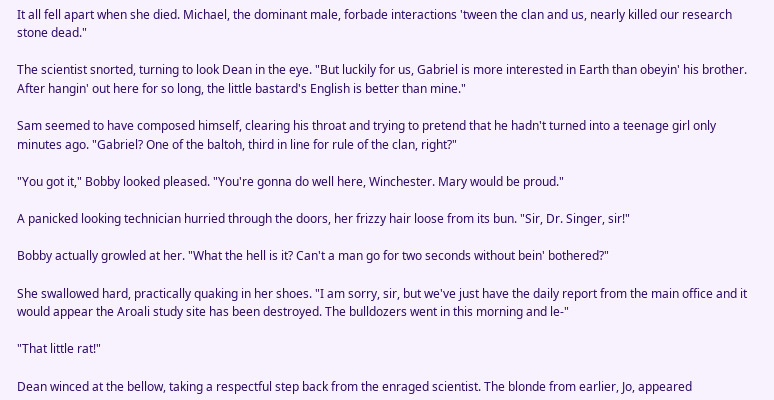It all fell apart when she died. Michael, the dominant male, forbade interactions 'tween the clan and us, nearly killed our research stone dead."

The scientist snorted, turning to look Dean in the eye. "But luckily for us, Gabriel is more interested in Earth than obeyin' his brother. After hangin' out here for so long, the little bastard's English is better than mine."

Sam seemed to have composed himself, clearing his throat and trying to pretend that he hadn't turned into a teenage girl only minutes ago. "Gabriel? One of the baltoh, third in line for rule of the clan, right?"

"You got it," Bobby looked pleased. "You're gonna do well here, Winchester. Mary would be proud."

A panicked looking technician hurried through the doors, her frizzy hair loose from its bun. "Sir, Dr. Singer, sir!"

Bobby actually growled at her. "What the hell is it? Can't a man go for two seconds without bein' bothered?"

She swallowed hard, practically quaking in her shoes. "I am sorry, sir, but we've just have the daily report from the main office and it would appear the Aroali study site has been destroyed. The bulldozers went in this morning and le-"

"That little rat!"

Dean winced at the bellow, taking a respectful step back from the enraged scientist. The blonde from earlier, Jo, appeared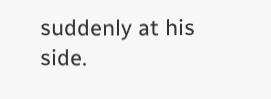suddenly at his side.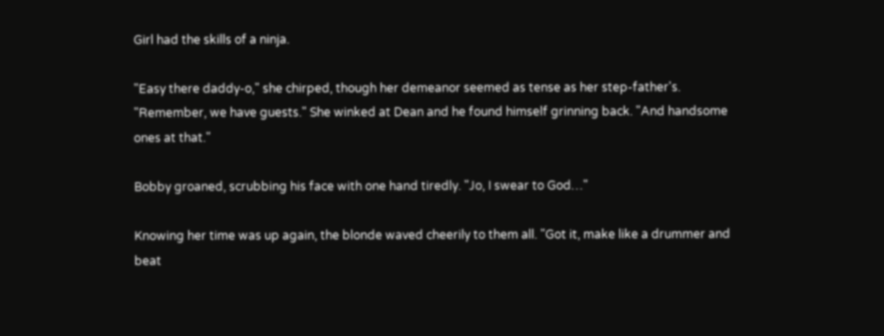Girl had the skills of a ninja.

"Easy there daddy-o," she chirped, though her demeanor seemed as tense as her step-father's. "Remember, we have guests." She winked at Dean and he found himself grinning back. "And handsome ones at that."

Bobby groaned, scrubbing his face with one hand tiredly. "Jo, I swear to God…"

Knowing her time was up again, the blonde waved cheerily to them all. "Got it, make like a drummer and beat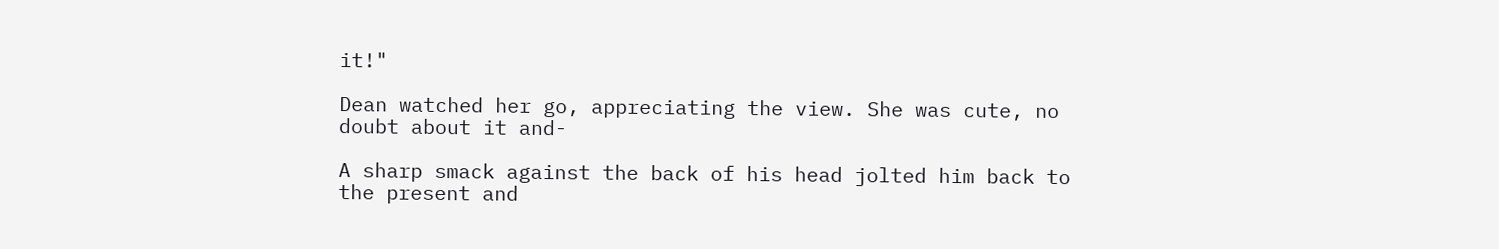it!"

Dean watched her go, appreciating the view. She was cute, no doubt about it and-

A sharp smack against the back of his head jolted him back to the present and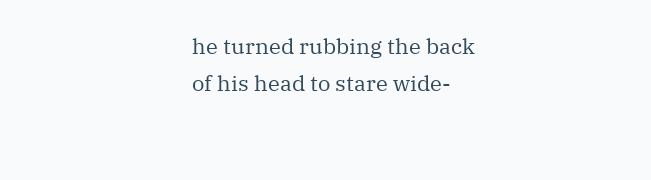he turned rubbing the back of his head to stare wide-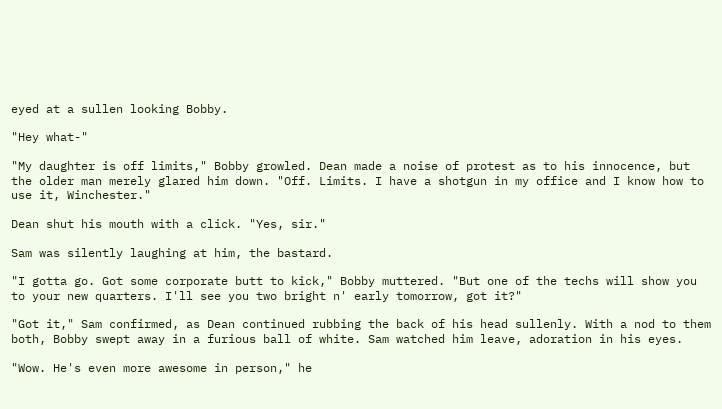eyed at a sullen looking Bobby.

"Hey what-"

"My daughter is off limits," Bobby growled. Dean made a noise of protest as to his innocence, but the older man merely glared him down. "Off. Limits. I have a shotgun in my office and I know how to use it, Winchester."

Dean shut his mouth with a click. "Yes, sir."

Sam was silently laughing at him, the bastard.

"I gotta go. Got some corporate butt to kick," Bobby muttered. "But one of the techs will show you to your new quarters. I'll see you two bright n' early tomorrow, got it?"

"Got it," Sam confirmed, as Dean continued rubbing the back of his head sullenly. With a nod to them both, Bobby swept away in a furious ball of white. Sam watched him leave, adoration in his eyes.

"Wow. He's even more awesome in person," he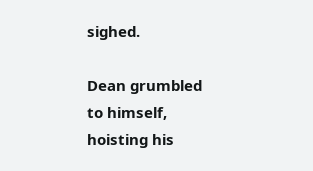sighed.

Dean grumbled to himself, hoisting his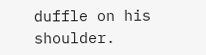duffle on his shoulder.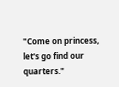"Come on princess, let's go find our quarters."